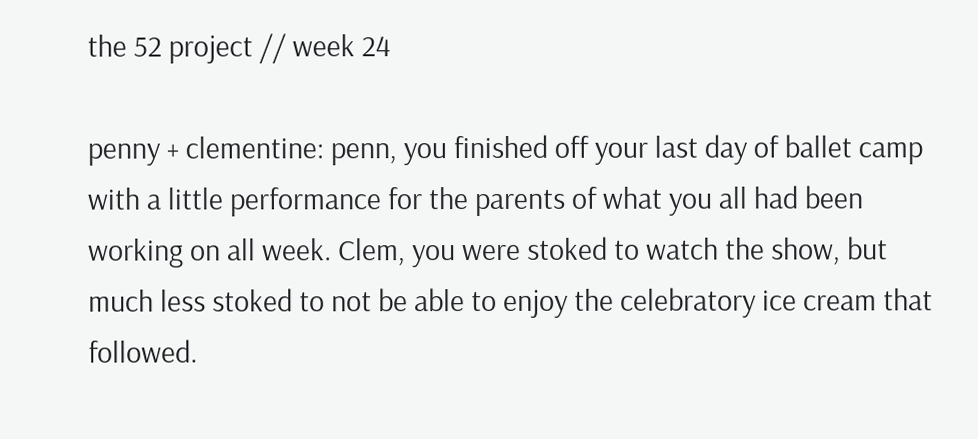the 52 project // week 24

penny + clementine: penn, you finished off your last day of ballet camp with a little performance for the parents of what you all had been working on all week. Clem, you were stoked to watch the show, but much less stoked to not be able to enjoy the celebratory ice cream that followed.